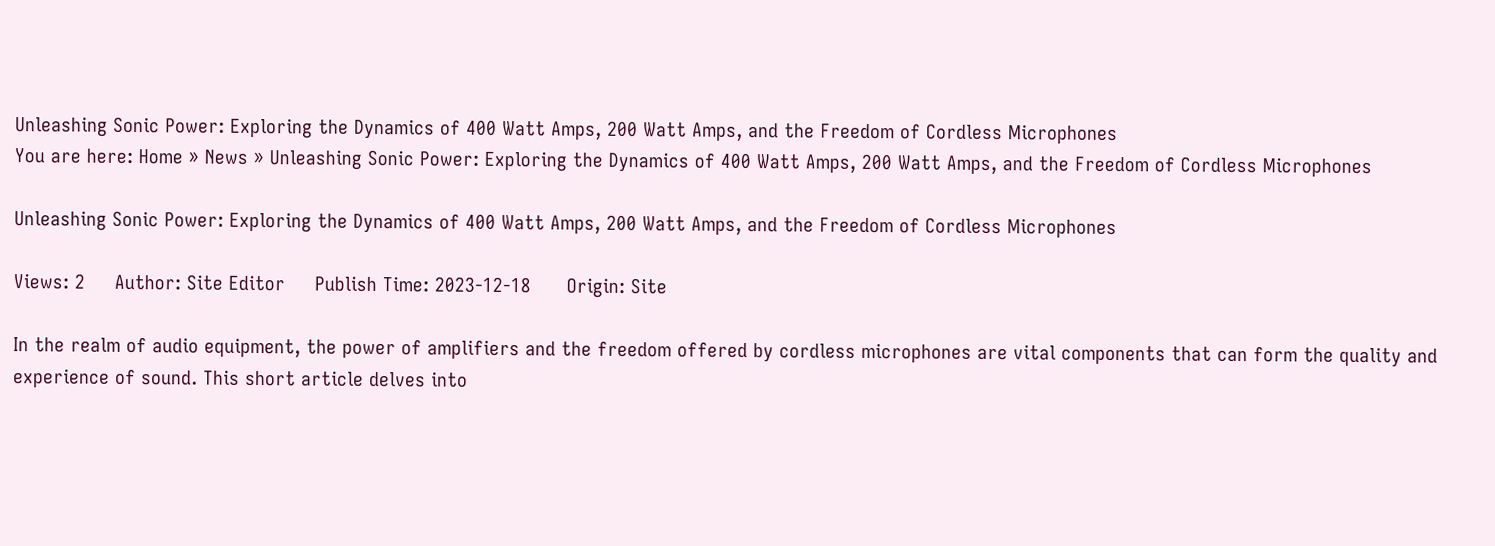Unleashing Sonic Power: Exploring the Dynamics of 400 Watt Amps, 200 Watt Amps, and the Freedom of Cordless Microphones
You are here: Home » News » Unleashing Sonic Power: Exploring the Dynamics of 400 Watt Amps, 200 Watt Amps, and the Freedom of Cordless Microphones

Unleashing Sonic Power: Exploring the Dynamics of 400 Watt Amps, 200 Watt Amps, and the Freedom of Cordless Microphones

Views: 2     Author: Site Editor     Publish Time: 2023-12-18      Origin: Site

In the realm of audio equipment, the power of amplifiers and the freedom offered by cordless microphones are vital components that can form the quality and experience of sound. This short article delves into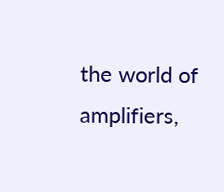the world of amplifiers,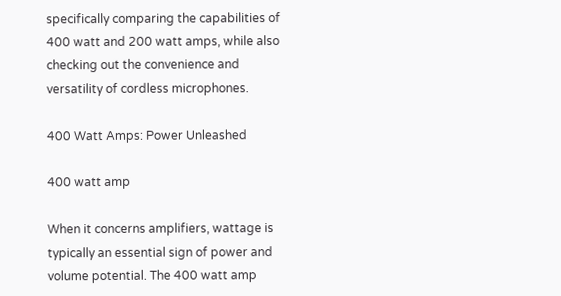specifically comparing the capabilities of 400 watt and 200 watt amps, while also checking out the convenience and versatility of cordless microphones.

400 Watt Amps: Power Unleashed

400 watt amp

When it concerns amplifiers, wattage is typically an essential sign of power and volume potential. The 400 watt amp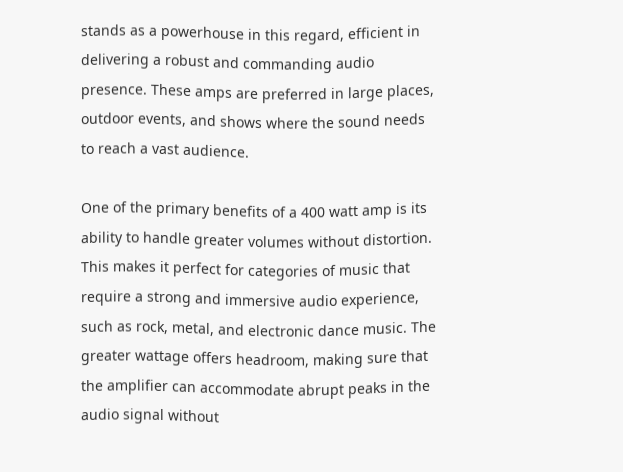stands as a powerhouse in this regard, efficient in delivering a robust and commanding audio presence. These amps are preferred in large places, outdoor events, and shows where the sound needs to reach a vast audience.

One of the primary benefits of a 400 watt amp is its ability to handle greater volumes without distortion. This makes it perfect for categories of music that require a strong and immersive audio experience, such as rock, metal, and electronic dance music. The greater wattage offers headroom, making sure that the amplifier can accommodate abrupt peaks in the audio signal without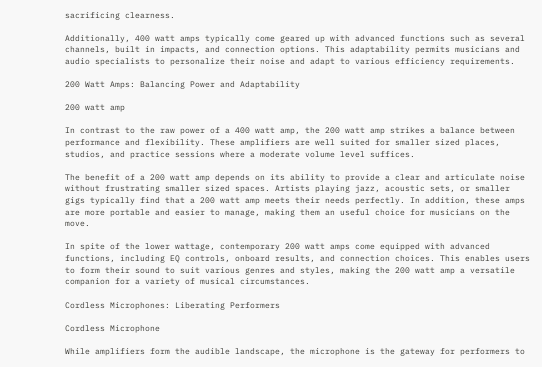sacrificing clearness.

Additionally, 400 watt amps typically come geared up with advanced functions such as several channels, built in impacts, and connection options. This adaptability permits musicians and audio specialists to personalize their noise and adapt to various efficiency requirements.

200 Watt Amps: Balancing Power and Adaptability

200 watt amp

In contrast to the raw power of a 400 watt amp, the 200 watt amp strikes a balance between performance and flexibility. These amplifiers are well suited for smaller sized places, studios, and practice sessions where a moderate volume level suffices.

The benefit of a 200 watt amp depends on its ability to provide a clear and articulate noise without frustrating smaller sized spaces. Artists playing jazz, acoustic sets, or smaller gigs typically find that a 200 watt amp meets their needs perfectly. In addition, these amps are more portable and easier to manage, making them an useful choice for musicians on the move.

In spite of the lower wattage, contemporary 200 watt amps come equipped with advanced functions, including EQ controls, onboard results, and connection choices. This enables users to form their sound to suit various genres and styles, making the 200 watt amp a versatile companion for a variety of musical circumstances.

Cordless Microphones: Liberating Performers

Cordless Microphone

While amplifiers form the audible landscape, the microphone is the gateway for performers to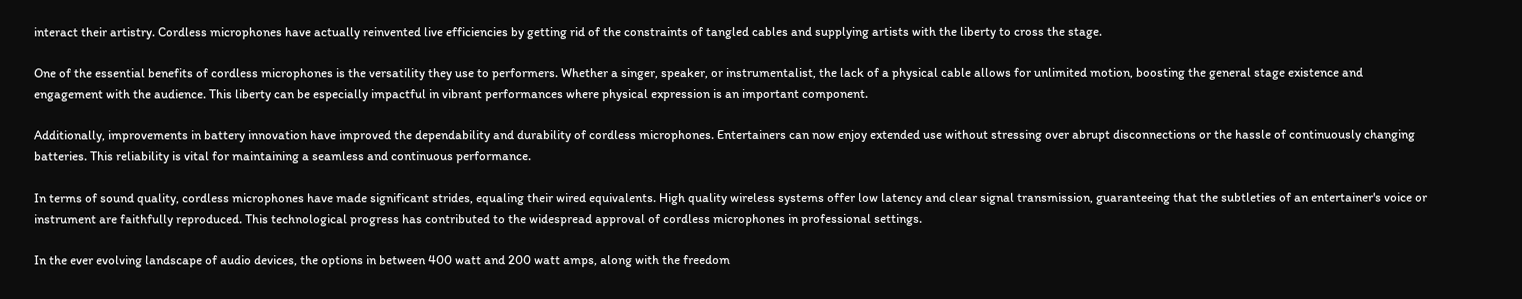interact their artistry. Cordless microphones have actually reinvented live efficiencies by getting rid of the constraints of tangled cables and supplying artists with the liberty to cross the stage.

One of the essential benefits of cordless microphones is the versatility they use to performers. Whether a singer, speaker, or instrumentalist, the lack of a physical cable allows for unlimited motion, boosting the general stage existence and engagement with the audience. This liberty can be especially impactful in vibrant performances where physical expression is an important component.

Additionally, improvements in battery innovation have improved the dependability and durability of cordless microphones. Entertainers can now enjoy extended use without stressing over abrupt disconnections or the hassle of continuously changing batteries. This reliability is vital for maintaining a seamless and continuous performance.

In terms of sound quality, cordless microphones have made significant strides, equaling their wired equivalents. High quality wireless systems offer low latency and clear signal transmission, guaranteeing that the subtleties of an entertainer's voice or instrument are faithfully reproduced. This technological progress has contributed to the widespread approval of cordless microphones in professional settings.

In the ever evolving landscape of audio devices, the options in between 400 watt and 200 watt amps, along with the freedom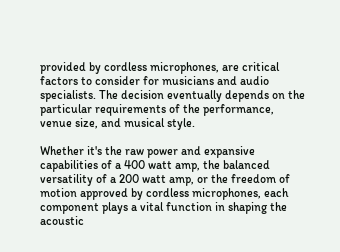provided by cordless microphones, are critical factors to consider for musicians and audio specialists. The decision eventually depends on the particular requirements of the performance, venue size, and musical style.

Whether it's the raw power and expansive capabilities of a 400 watt amp, the balanced versatility of a 200 watt amp, or the freedom of motion approved by cordless microphones, each component plays a vital function in shaping the acoustic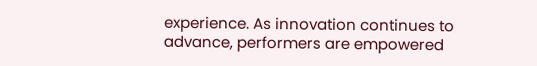experience. As innovation continues to advance, performers are empowered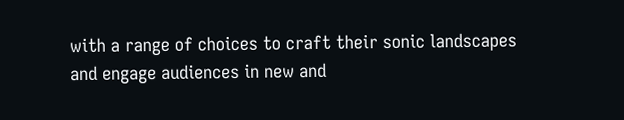with a range of choices to craft their sonic landscapes and engage audiences in new and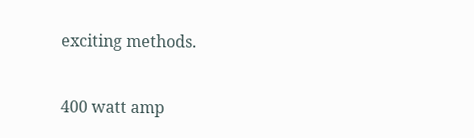exciting methods.

400 watt amp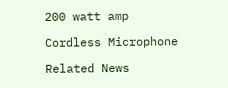200 watt amp

Cordless Microphone

Related News